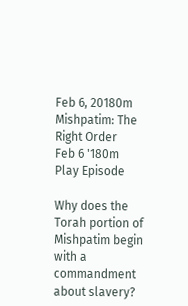Feb 6, 20180m
Mishpatim: The Right Order
Feb 6 '180m
Play Episode

Why does the Torah portion of Mishpatim begin with a commandment about slavery?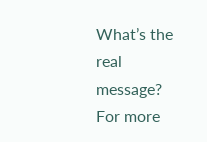What’s the real message? For more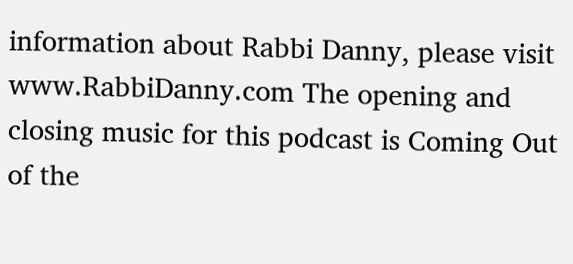information about Rabbi Danny, please visit www.RabbiDanny.com The opening and closing music for this podcast is Coming Out of the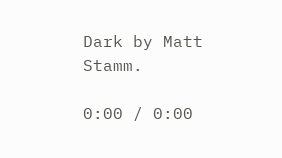Dark by Matt Stamm.

0:00 / 0:00